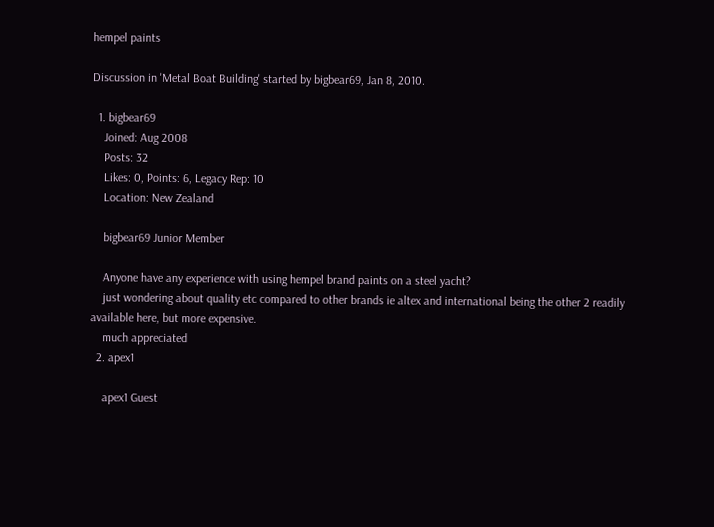hempel paints

Discussion in 'Metal Boat Building' started by bigbear69, Jan 8, 2010.

  1. bigbear69
    Joined: Aug 2008
    Posts: 32
    Likes: 0, Points: 6, Legacy Rep: 10
    Location: New Zealand

    bigbear69 Junior Member

    Anyone have any experience with using hempel brand paints on a steel yacht?
    just wondering about quality etc compared to other brands ie altex and international being the other 2 readily available here, but more expensive.
    much appreciated
  2. apex1

    apex1 Guest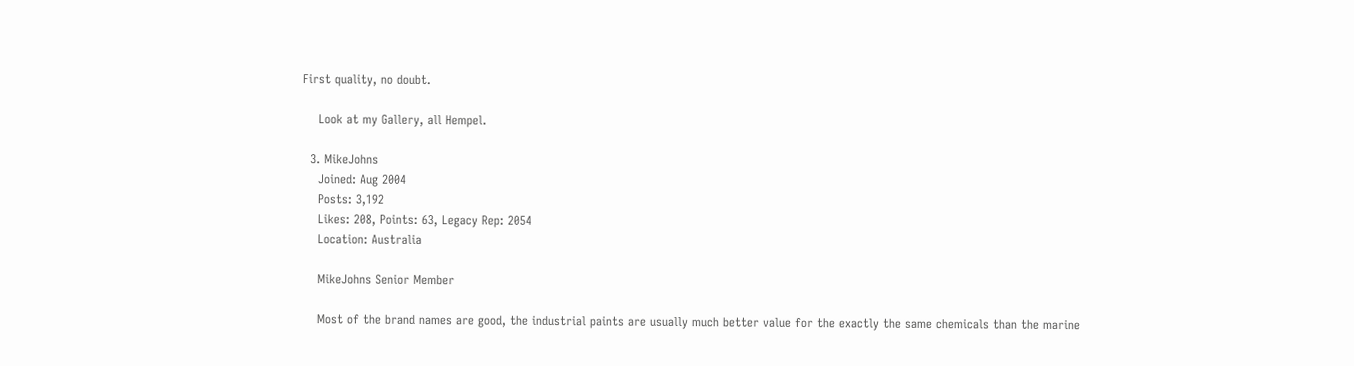First quality, no doubt.

    Look at my Gallery, all Hempel.

  3. MikeJohns
    Joined: Aug 2004
    Posts: 3,192
    Likes: 208, Points: 63, Legacy Rep: 2054
    Location: Australia

    MikeJohns Senior Member

    Most of the brand names are good, the industrial paints are usually much better value for the exactly the same chemicals than the marine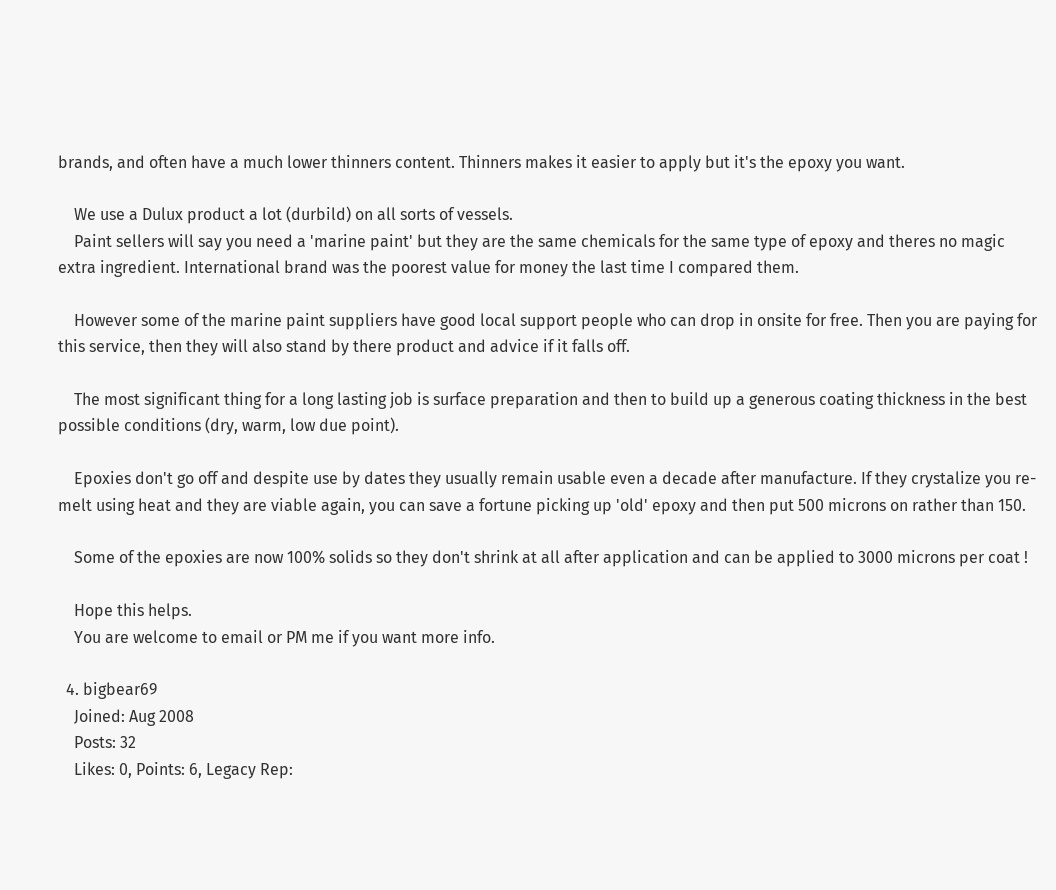brands, and often have a much lower thinners content. Thinners makes it easier to apply but it's the epoxy you want.

    We use a Dulux product a lot (durbild) on all sorts of vessels.
    Paint sellers will say you need a 'marine paint' but they are the same chemicals for the same type of epoxy and theres no magic extra ingredient. International brand was the poorest value for money the last time I compared them.

    However some of the marine paint suppliers have good local support people who can drop in onsite for free. Then you are paying for this service, then they will also stand by there product and advice if it falls off.

    The most significant thing for a long lasting job is surface preparation and then to build up a generous coating thickness in the best possible conditions (dry, warm, low due point).

    Epoxies don't go off and despite use by dates they usually remain usable even a decade after manufacture. If they crystalize you re-melt using heat and they are viable again, you can save a fortune picking up 'old' epoxy and then put 500 microns on rather than 150.

    Some of the epoxies are now 100% solids so they don't shrink at all after application and can be applied to 3000 microns per coat !

    Hope this helps.
    You are welcome to email or PM me if you want more info.

  4. bigbear69
    Joined: Aug 2008
    Posts: 32
    Likes: 0, Points: 6, Legacy Rep: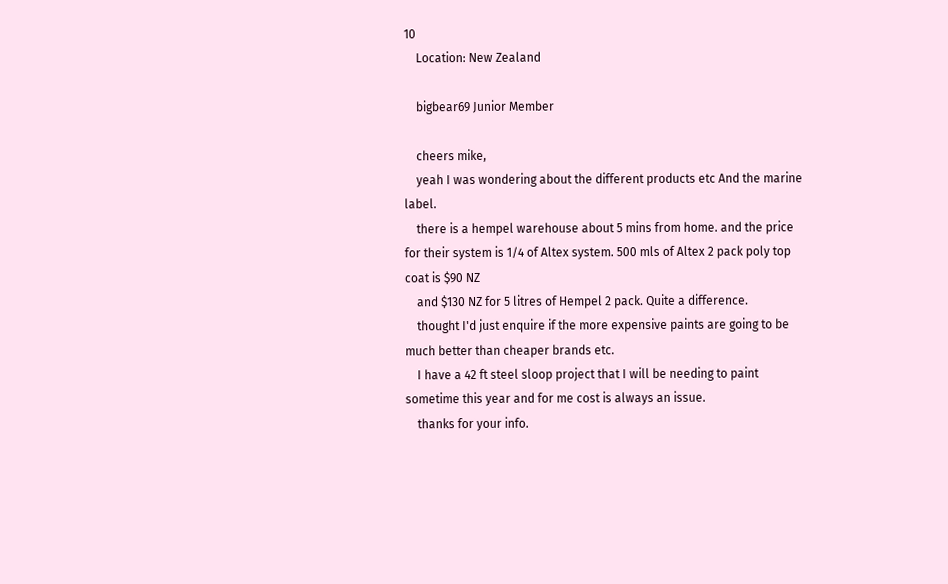10
    Location: New Zealand

    bigbear69 Junior Member

    cheers mike,
    yeah I was wondering about the different products etc And the marine label.
    there is a hempel warehouse about 5 mins from home. and the price for their system is 1/4 of Altex system. 500 mls of Altex 2 pack poly top coat is $90 NZ
    and $130 NZ for 5 litres of Hempel 2 pack. Quite a difference.
    thought I'd just enquire if the more expensive paints are going to be much better than cheaper brands etc.
    I have a 42 ft steel sloop project that I will be needing to paint sometime this year and for me cost is always an issue.
    thanks for your info.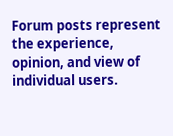Forum posts represent the experience, opinion, and view of individual users.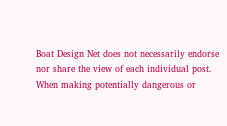Boat Design Net does not necessarily endorse nor share the view of each individual post.
When making potentially dangerous or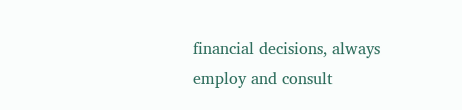financial decisions, always employ and consult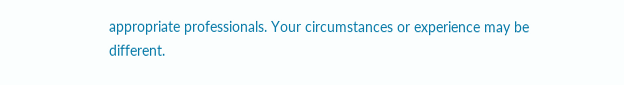appropriate professionals. Your circumstances or experience may be different.